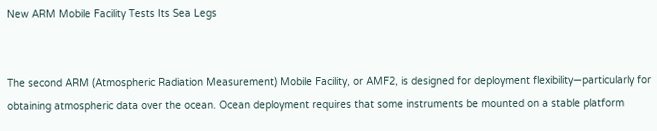New ARM Mobile Facility Tests Its Sea Legs


The second ARM (Atmospheric Radiation Measurement) Mobile Facility, or AMF2, is designed for deployment flexibility—particularly for obtaining atmospheric data over the ocean. Ocean deployment requires that some instruments be mounted on a stable platform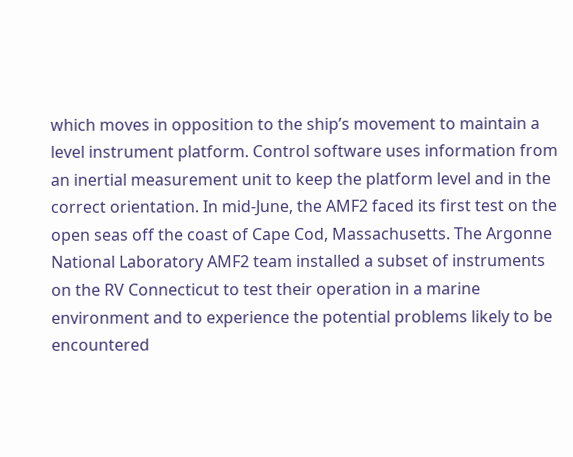which moves in opposition to the ship’s movement to maintain a level instrument platform. Control software uses information from an inertial measurement unit to keep the platform level and in the correct orientation. In mid-June, the AMF2 faced its first test on the open seas off the coast of Cape Cod, Massachusetts. The Argonne National Laboratory AMF2 team installed a subset of instruments on the RV Connecticut to test their operation in a marine environment and to experience the potential problems likely to be encountered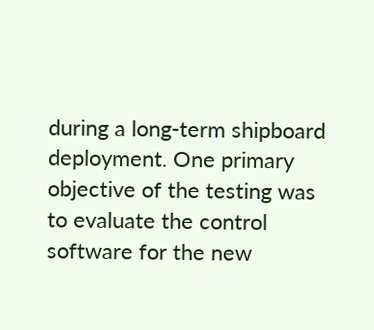during a long-term shipboard deployment. One primary objective of the testing was to evaluate the control software for the new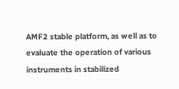AMF2 stable platform, as well as to evaluate the operation of various instruments in stabilized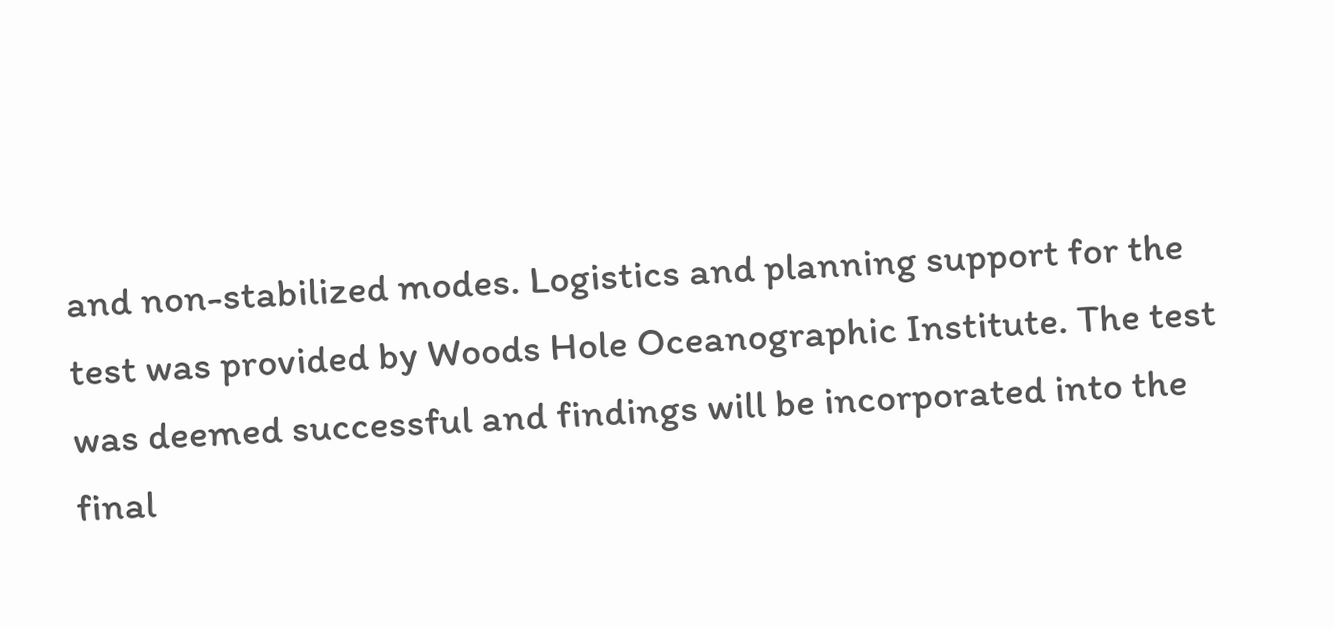and non-stabilized modes. Logistics and planning support for the test was provided by Woods Hole Oceanographic Institute. The test was deemed successful and findings will be incorporated into the final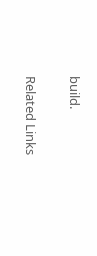build.

Related Links